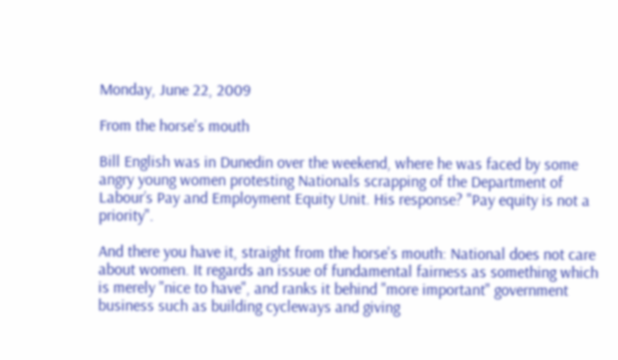Monday, June 22, 2009

From the horse's mouth

Bill English was in Dunedin over the weekend, where he was faced by some angry young women protesting Nationals scrapping of the Department of Labour’s Pay and Employment Equity Unit. His response? "Pay equity is not a priority".

And there you have it, straight from the horse's mouth: National does not care about women. It regards an issue of fundamental fairness as something which is merely "nice to have", and ranks it behind "more important" government business such as building cycleways and giving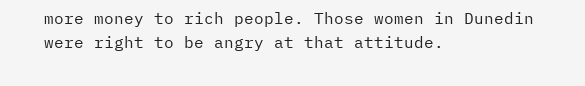more money to rich people. Those women in Dunedin were right to be angry at that attitude.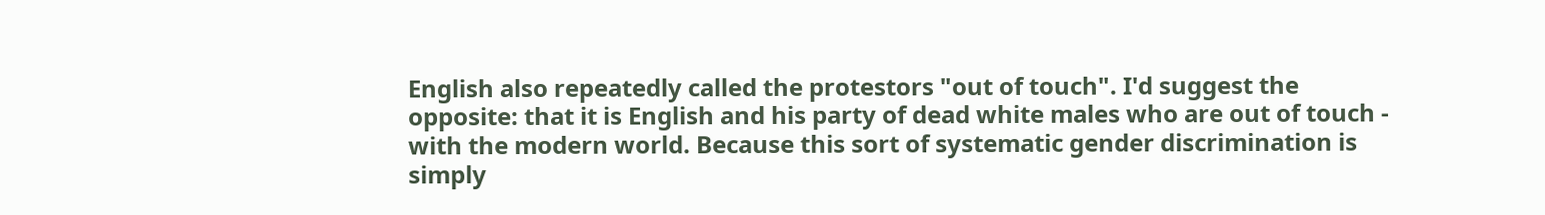English also repeatedly called the protestors "out of touch". I'd suggest the opposite: that it is English and his party of dead white males who are out of touch - with the modern world. Because this sort of systematic gender discrimination is simply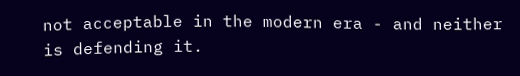not acceptable in the modern era - and neither is defending it.